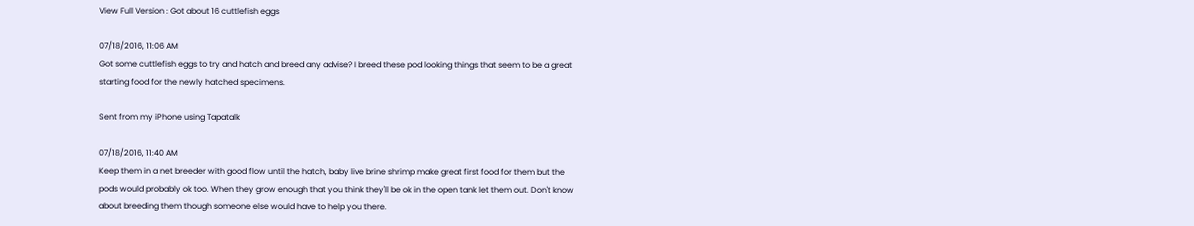View Full Version : Got about 16 cuttlefish eggs

07/18/2016, 11:06 AM
Got some cuttlefish eggs to try and hatch and breed any advise? I breed these pod looking things that seem to be a great starting food for the newly hatched specimens.

Sent from my iPhone using Tapatalk

07/18/2016, 11:40 AM
Keep them in a net breeder with good flow until the hatch, baby live brine shrimp make great first food for them but the pods would probably ok too. When they grow enough that you think they'll be ok in the open tank let them out. Don't know about breeding them though someone else would have to help you there.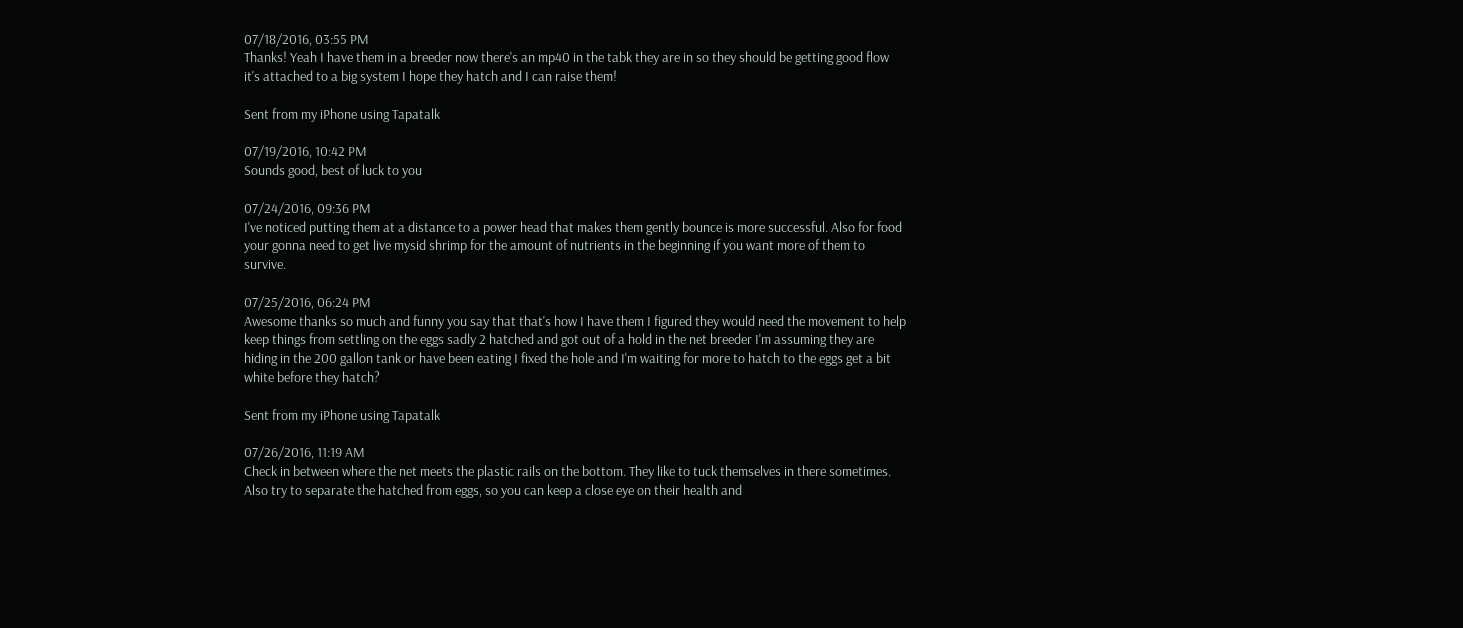07/18/2016, 03:55 PM
Thanks! Yeah I have them in a breeder now there's an mp40 in the tabk they are in so they should be getting good flow it's attached to a big system I hope they hatch and I can raise them!

Sent from my iPhone using Tapatalk

07/19/2016, 10:42 PM
Sounds good, best of luck to you

07/24/2016, 09:36 PM
I've noticed putting them at a distance to a power head that makes them gently bounce is more successful. Also for food your gonna need to get live mysid shrimp for the amount of nutrients in the beginning if you want more of them to survive.

07/25/2016, 06:24 PM
Awesome thanks so much and funny you say that that's how I have them I figured they would need the movement to help keep things from settling on the eggs sadly 2 hatched and got out of a hold in the net breeder I'm assuming they are hiding in the 200 gallon tank or have been eating I fixed the hole and I'm waiting for more to hatch to the eggs get a bit white before they hatch?

Sent from my iPhone using Tapatalk

07/26/2016, 11:19 AM
Check in between where the net meets the plastic rails on the bottom. They like to tuck themselves in there sometimes. Also try to separate the hatched from eggs, so you can keep a close eye on their health and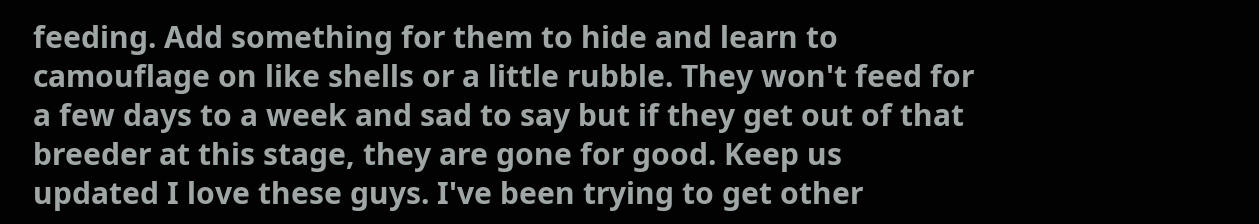feeding. Add something for them to hide and learn to camouflage on like shells or a little rubble. They won't feed for a few days to a week and sad to say but if they get out of that breeder at this stage, they are gone for good. Keep us updated I love these guys. I've been trying to get other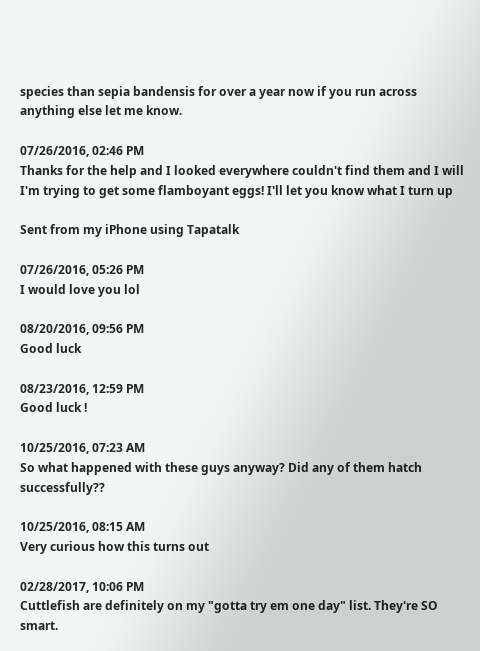species than sepia bandensis for over a year now if you run across anything else let me know.

07/26/2016, 02:46 PM
Thanks for the help and I looked everywhere couldn't find them and I will I'm trying to get some flamboyant eggs! I'll let you know what I turn up

Sent from my iPhone using Tapatalk

07/26/2016, 05:26 PM
I would love you lol

08/20/2016, 09:56 PM
Good luck

08/23/2016, 12:59 PM
Good luck !

10/25/2016, 07:23 AM
So what happened with these guys anyway? Did any of them hatch successfully??

10/25/2016, 08:15 AM
Very curious how this turns out

02/28/2017, 10:06 PM
Cuttlefish are definitely on my "gotta try em one day" list. They're SO smart.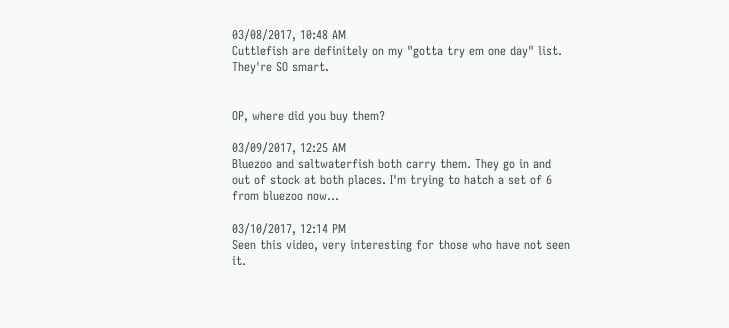03/08/2017, 10:48 AM
Cuttlefish are definitely on my "gotta try em one day" list. They're SO smart.


OP, where did you buy them?

03/09/2017, 12:25 AM
Bluezoo and saltwaterfish both carry them. They go in and out of stock at both places. I'm trying to hatch a set of 6 from bluezoo now...

03/10/2017, 12:14 PM
Seen this video, very interesting for those who have not seen it.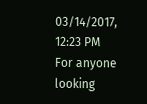03/14/2017, 12:23 PM
For anyone looking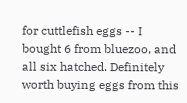for cuttlefish eggs -- I bought 6 from bluezoo, and all six hatched. Definitely worth buying eggs from this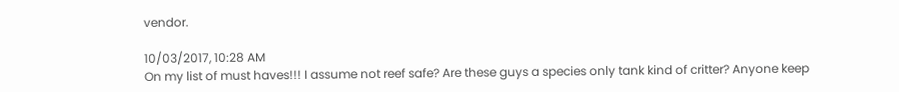vendor.

10/03/2017, 10:28 AM
On my list of must haves!!! I assume not reef safe? Are these guys a species only tank kind of critter? Anyone keep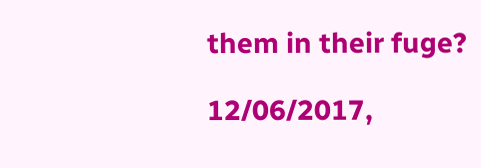them in their fuge?

12/06/2017,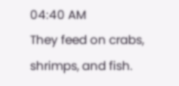04:40 AM
They feed on crabs, shrimps, and fish.